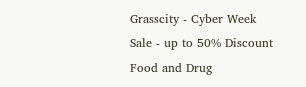Grasscity - Cyber Week Sale - up to 50% Discount
Food and Drug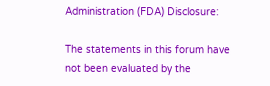Administration (FDA) Disclosure:

The statements in this forum have not been evaluated by the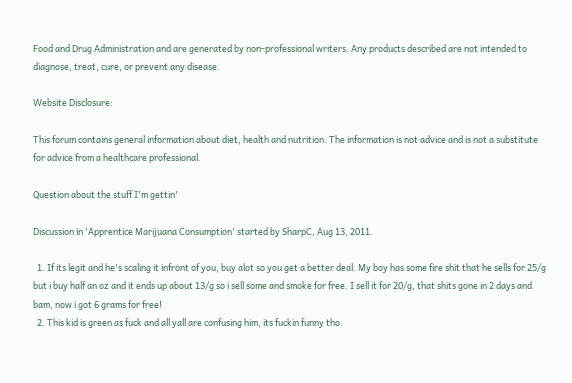Food and Drug Administration and are generated by non-professional writers. Any products described are not intended to diagnose, treat, cure, or prevent any disease.

Website Disclosure:

This forum contains general information about diet, health and nutrition. The information is not advice and is not a substitute for advice from a healthcare professional.

Question about the stuff I'm gettin'

Discussion in 'Apprentice Marijuana Consumption' started by SharpC, Aug 13, 2011.

  1. If its legit and he's scaling it infront of you, buy alot so you get a better deal. My boy has some fire shit that he sells for 25/g but i buy half an oz and it ends up about 13/g so i sell some and smoke for free. I sell it for 20/g, that shits gone in 2 days and bam, now i got 6 grams for free!
  2. This kid is green as fuck and all yall are confusing him, its fuckin funny tho.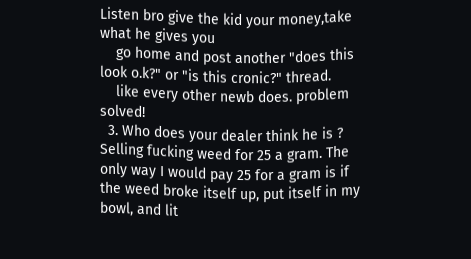Listen bro give the kid your money,take what he gives you
    go home and post another "does this look o.k?" or "is this cronic?" thread.
    like every other newb does. problem solved!
  3. Who does your dealer think he is ? Selling fucking weed for 25 a gram. The only way I would pay 25 for a gram is if the weed broke itself up, put itself in my bowl, and lit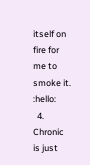itself on fire for me to smoke it. :hello:
  4. Chronic is just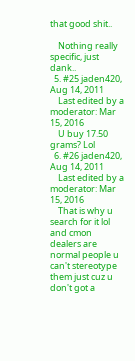that good shit..

    Nothing really specific, just dank..
  5. #25 jaden420, Aug 14, 2011
    Last edited by a moderator: Mar 15, 2016
    U buy 17.50 grams? Lol
  6. #26 jaden420, Aug 14, 2011
    Last edited by a moderator: Mar 15, 2016
    That is why u search for it lol and cmon dealers are normal people u can't stereotype them just cuz u don't got a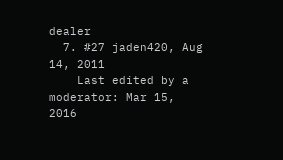dealer
  7. #27 jaden420, Aug 14, 2011
    Last edited by a moderator: Mar 15, 2016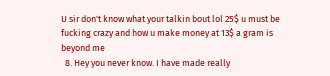U sir don't know what your talkin bout lol 25$ u must be fucking crazy and how u make money at 13$ a gram is beyond me
  8. Hey you never know. I have made really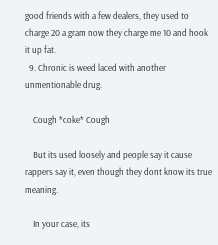good friends with a few dealers, they used to charge 20 a gram now they charge me 10 and hook it up fat.
  9. Chronic is weed laced with another unmentionable drug.

    Cough *coke* Cough

    But its used loosely and people say it cause rappers say it, even though they dont know its true meaning.

    In your case, its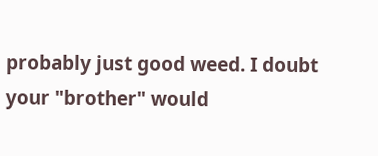probably just good weed. I doubt your "brother" would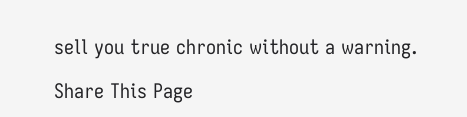sell you true chronic without a warning.

Share This Page